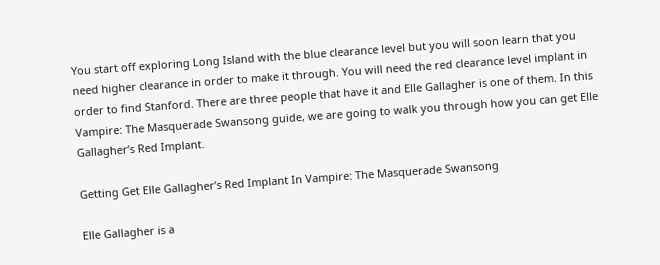You start off exploring Long Island with the blue clearance level but you will soon learn that you need higher clearance in order to make it through. You will need the red clearance level implant in order to find Stanford. There are three people that have it and Elle Gallagher is one of them. In this Vampire: The Masquerade Swansong guide, we are going to walk you through how you can get Elle Gallagher’s Red Implant.

Getting Get Elle Gallagher’s Red Implant In Vampire: The Masquerade Swansong

Elle Gallagher is a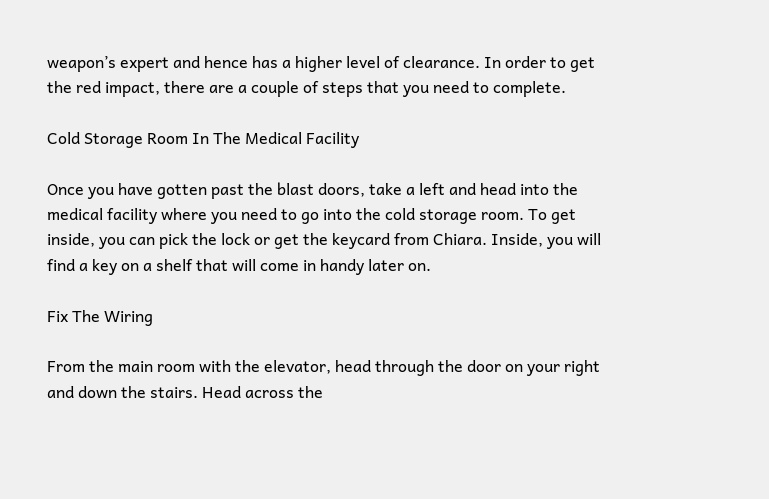weapon’s expert and hence has a higher level of clearance. In order to get the red impact, there are a couple of steps that you need to complete.

Cold Storage Room In The Medical Facility

Once you have gotten past the blast doors, take a left and head into the medical facility where you need to go into the cold storage room. To get inside, you can pick the lock or get the keycard from Chiara. Inside, you will find a key on a shelf that will come in handy later on.

Fix The Wiring

From the main room with the elevator, head through the door on your right and down the stairs. Head across the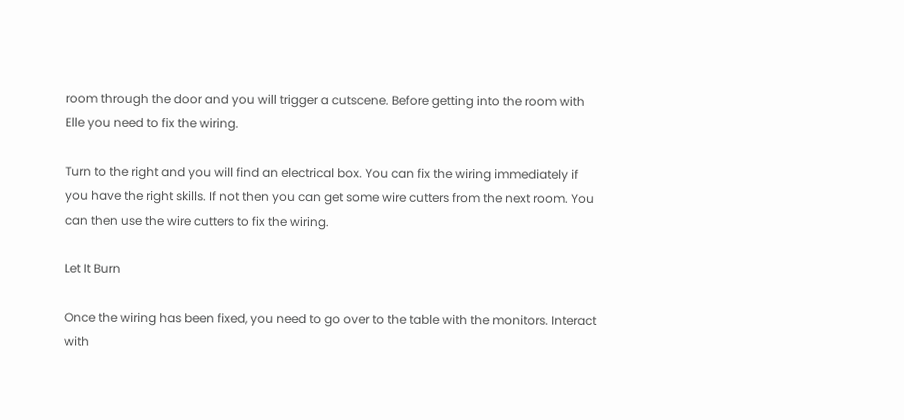room through the door and you will trigger a cutscene. Before getting into the room with Elle you need to fix the wiring.

Turn to the right and you will find an electrical box. You can fix the wiring immediately if you have the right skills. If not then you can get some wire cutters from the next room. You can then use the wire cutters to fix the wiring.

Let It Burn

Once the wiring has been fixed, you need to go over to the table with the monitors. Interact with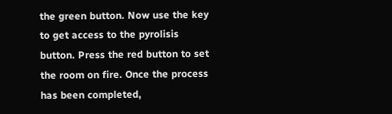the green button. Now use the key to get access to the pyrolisis button. Press the red button to set the room on fire. Once the process has been completed,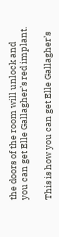the doors of the room will unlock and you can get Elle Gallagher’s red implant.

This is how you can get Elle Gallagher’s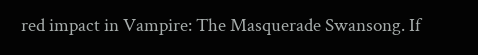red impact in Vampire: The Masquerade Swansong. If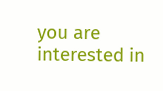you are interested in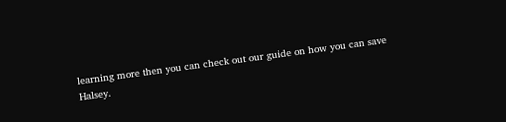learning more then you can check out our guide on how you can save Halsey.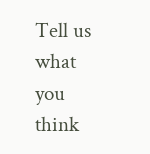Tell us what you think